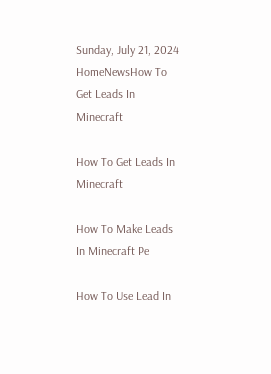Sunday, July 21, 2024
HomeNewsHow To Get Leads In Minecraft

How To Get Leads In Minecraft

How To Make Leads In Minecraft Pe

How To Use Lead In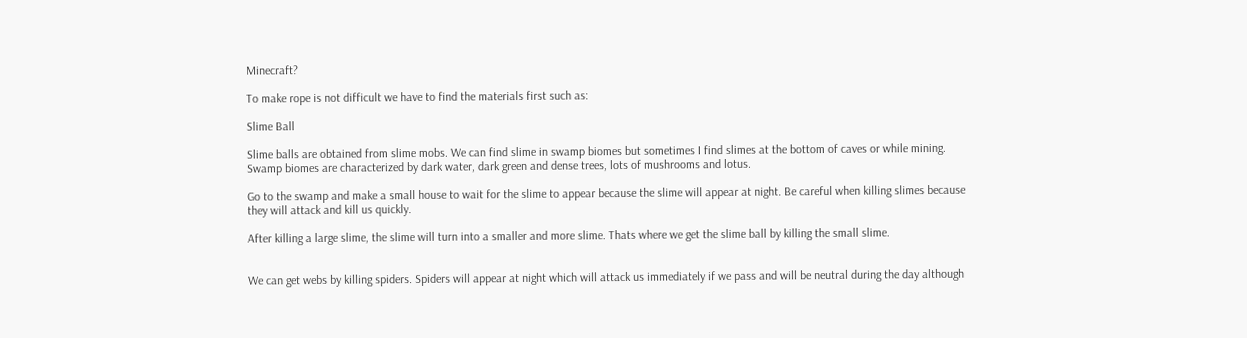Minecraft?

To make rope is not difficult we have to find the materials first such as:

Slime Ball

Slime balls are obtained from slime mobs. We can find slime in swamp biomes but sometimes I find slimes at the bottom of caves or while mining. Swamp biomes are characterized by dark water, dark green and dense trees, lots of mushrooms and lotus.

Go to the swamp and make a small house to wait for the slime to appear because the slime will appear at night. Be careful when killing slimes because they will attack and kill us quickly.

After killing a large slime, the slime will turn into a smaller and more slime. Thats where we get the slime ball by killing the small slime.


We can get webs by killing spiders. Spiders will appear at night which will attack us immediately if we pass and will be neutral during the day although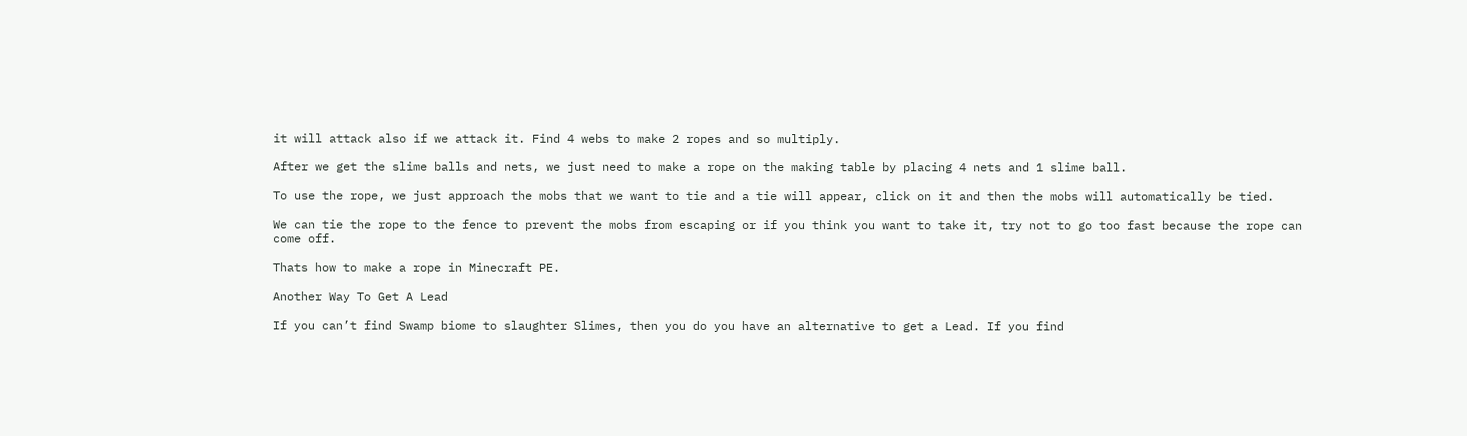it will attack also if we attack it. Find 4 webs to make 2 ropes and so multiply.

After we get the slime balls and nets, we just need to make a rope on the making table by placing 4 nets and 1 slime ball.

To use the rope, we just approach the mobs that we want to tie and a tie will appear, click on it and then the mobs will automatically be tied.

We can tie the rope to the fence to prevent the mobs from escaping or if you think you want to take it, try not to go too fast because the rope can come off.

Thats how to make a rope in Minecraft PE.

Another Way To Get A Lead

If you can’t find Swamp biome to slaughter Slimes, then you do you have an alternative to get a Lead. If you find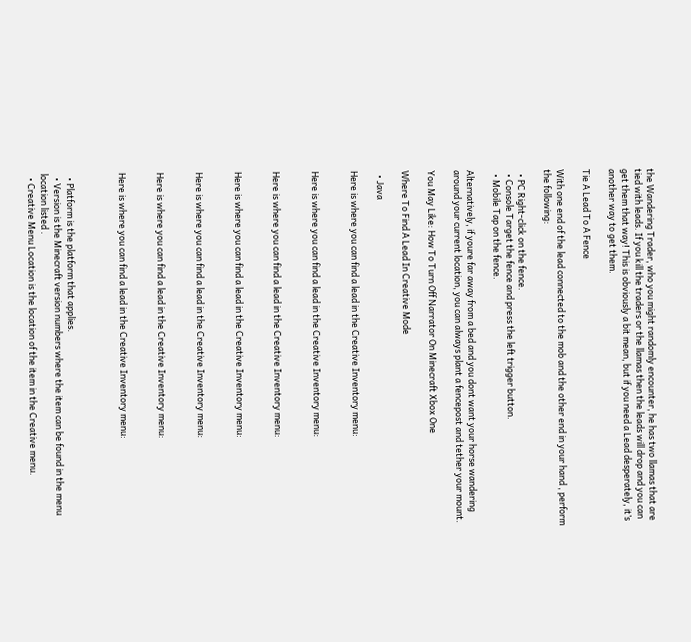the Wandering Trader, who you might randomly encounter, he has two llamas that are tied with leads. If you kill the traders or the llamas then the leads will drop and you can get them that way! This is obviously a bit mean, but if you need a Lead desperately, it’s another way to get them.

Tie A Lead To A Fence

With one end of the lead connected to the mob and the other end in your hand , perform the following:

  • PC Right-click on the fence.
  • Console Target the fence and press the left trigger button.
  • Mobile Tap on the fence.

Alternatively, if youre far away from a bed and you dont want your horse wandering around your current location, you can always plant a fencepost and tether your mount.

You May Like: How To Turn Off Narrator On Minecraft Xbox One

Where To Find A Lead In Creative Mode

  • Java

Here is where you can find a lead in the Creative Inventory menu:


Here is where you can find a lead in the Creative Inventory menu:


Here is where you can find a lead in the Creative Inventory menu:


Here is where you can find a lead in the Creative Inventory menu:


Here is where you can find a lead in the Creative Inventory menu:


Here is where you can find a lead in the Creative Inventory menu:


Here is where you can find a lead in the Creative Inventory menu:



  • Platform is the platform that applies.
  • Version is the Minecraft version numbers where the item can be found in the menu location listed .
  • Creative Menu Location is the location of the item in the Creative menu.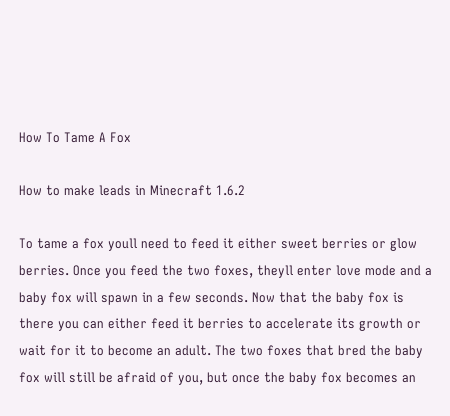How To Tame A Fox

How to make leads in Minecraft 1.6.2

To tame a fox youll need to feed it either sweet berries or glow berries. Once you feed the two foxes, theyll enter love mode and a baby fox will spawn in a few seconds. Now that the baby fox is there you can either feed it berries to accelerate its growth or wait for it to become an adult. The two foxes that bred the baby fox will still be afraid of you, but once the baby fox becomes an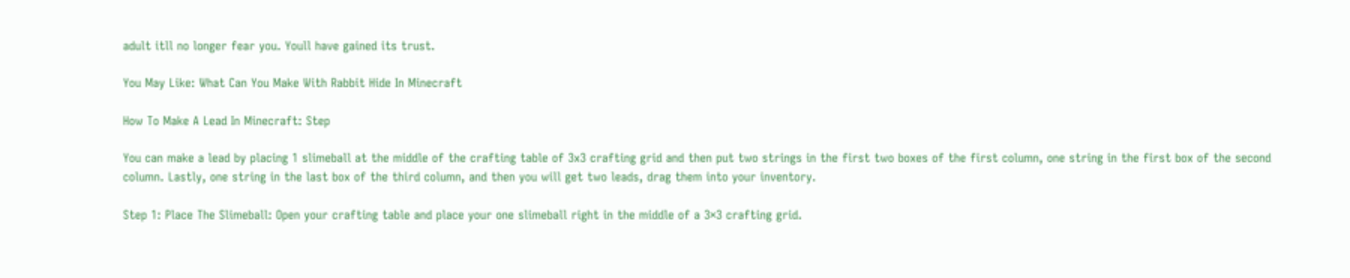adult itll no longer fear you. Youll have gained its trust.

You May Like: What Can You Make With Rabbit Hide In Minecraft

How To Make A Lead In Minecraft: Step

You can make a lead by placing 1 slimeball at the middle of the crafting table of 3x3 crafting grid and then put two strings in the first two boxes of the first column, one string in the first box of the second column. Lastly, one string in the last box of the third column, and then you will get two leads, drag them into your inventory.

Step 1: Place The Slimeball: Open your crafting table and place your one slimeball right in the middle of a 3×3 crafting grid.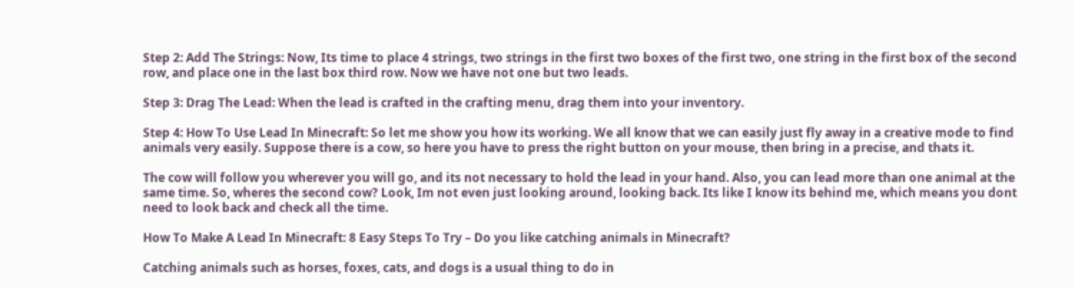Step 2: Add The Strings: Now, Its time to place 4 strings, two strings in the first two boxes of the first two, one string in the first box of the second row, and place one in the last box third row. Now we have not one but two leads.

Step 3: Drag The Lead: When the lead is crafted in the crafting menu, drag them into your inventory.

Step 4: How To Use Lead In Minecraft: So let me show you how its working. We all know that we can easily just fly away in a creative mode to find animals very easily. Suppose there is a cow, so here you have to press the right button on your mouse, then bring in a precise, and thats it.

The cow will follow you wherever you will go, and its not necessary to hold the lead in your hand. Also, you can lead more than one animal at the same time. So, wheres the second cow? Look, Im not even just looking around, looking back. Its like I know its behind me, which means you dont need to look back and check all the time.

How To Make A Lead In Minecraft: 8 Easy Steps To Try – Do you like catching animals in Minecraft?

Catching animals such as horses, foxes, cats, and dogs is a usual thing to do in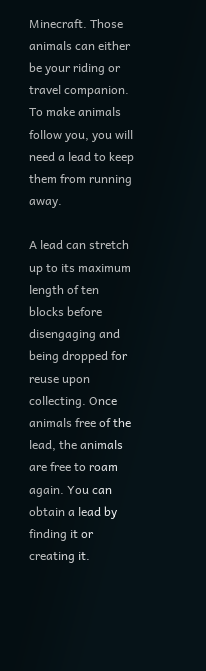Minecraft. Those animals can either be your riding or travel companion. To make animals follow you, you will need a lead to keep them from running away.

A lead can stretch up to its maximum length of ten blocks before disengaging and being dropped for reuse upon collecting. Once animals free of the lead, the animals are free to roam again. You can obtain a lead by finding it or creating it.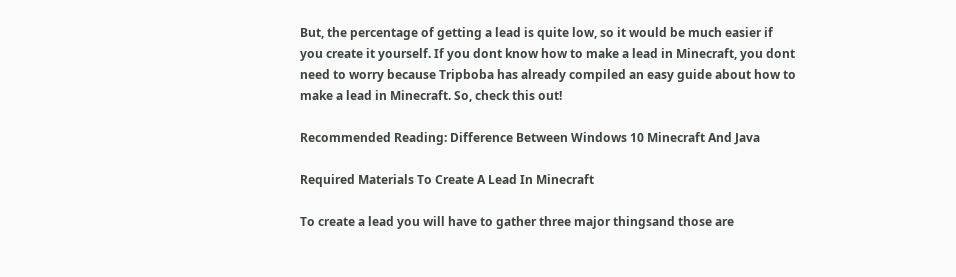But, the percentage of getting a lead is quite low, so it would be much easier if you create it yourself. If you dont know how to make a lead in Minecraft, you dont need to worry because Tripboba has already compiled an easy guide about how to make a lead in Minecraft. So, check this out!

Recommended Reading: Difference Between Windows 10 Minecraft And Java

Required Materials To Create A Lead In Minecraft

To create a lead you will have to gather three major thingsand those are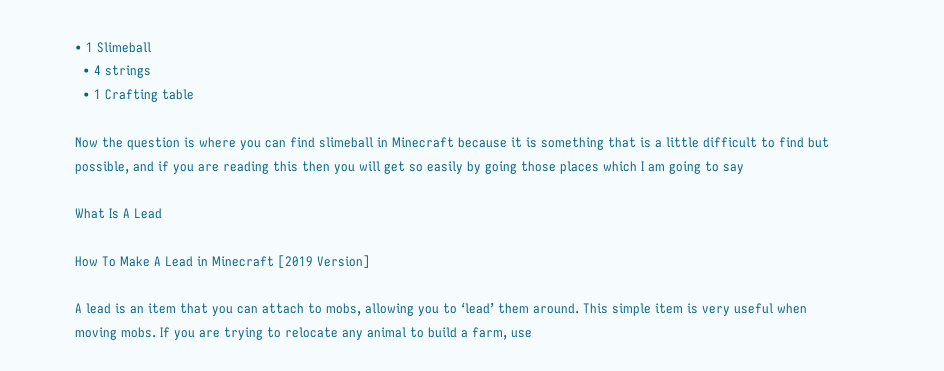• 1 Slimeball
  • 4 strings
  • 1 Crafting table

Now the question is where you can find slimeball in Minecraft because it is something that is a little difficult to find but possible, and if you are reading this then you will get so easily by going those places which I am going to say

What Is A Lead

How To Make A Lead in Minecraft [2019 Version]

A lead is an item that you can attach to mobs, allowing you to ‘lead’ them around. This simple item is very useful when moving mobs. If you are trying to relocate any animal to build a farm, use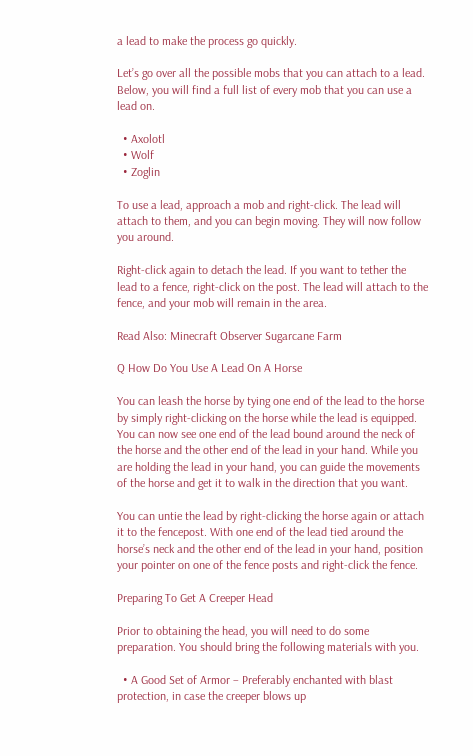a lead to make the process go quickly.

Let’s go over all the possible mobs that you can attach to a lead. Below, you will find a full list of every mob that you can use a lead on.

  • Axolotl
  • Wolf
  • Zoglin

To use a lead, approach a mob and right-click. The lead will attach to them, and you can begin moving. They will now follow you around.

Right-click again to detach the lead. If you want to tether the lead to a fence, right-click on the post. The lead will attach to the fence, and your mob will remain in the area.

Read Also: Minecraft Observer Sugarcane Farm

Q How Do You Use A Lead On A Horse

You can leash the horse by tying one end of the lead to the horse by simply right-clicking on the horse while the lead is equipped. You can now see one end of the lead bound around the neck of the horse and the other end of the lead in your hand. While you are holding the lead in your hand, you can guide the movements of the horse and get it to walk in the direction that you want.

You can untie the lead by right-clicking the horse again or attach it to the fencepost. With one end of the lead tied around the horse’s neck and the other end of the lead in your hand, position your pointer on one of the fence posts and right-click the fence.

Preparing To Get A Creeper Head

Prior to obtaining the head, you will need to do some preparation. You should bring the following materials with you.

  • A Good Set of Armor – Preferably enchanted with blast protection, in case the creeper blows up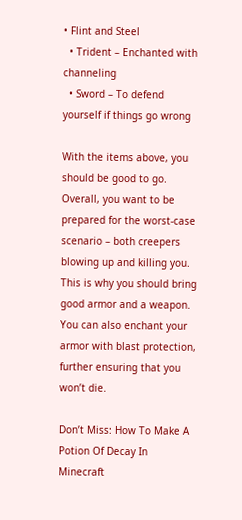• Flint and Steel
  • Trident – Enchanted with channeling
  • Sword – To defend yourself if things go wrong

With the items above, you should be good to go. Overall, you want to be prepared for the worst-case scenario – both creepers blowing up and killing you. This is why you should bring good armor and a weapon. You can also enchant your armor with blast protection, further ensuring that you won’t die.

Don’t Miss: How To Make A Potion Of Decay In Minecraft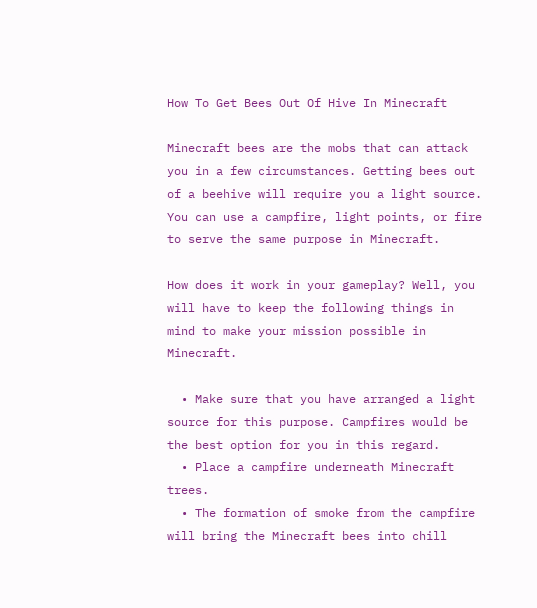How To Get Bees Out Of Hive In Minecraft

Minecraft bees are the mobs that can attack you in a few circumstances. Getting bees out of a beehive will require you a light source. You can use a campfire, light points, or fire to serve the same purpose in Minecraft.

How does it work in your gameplay? Well, you will have to keep the following things in mind to make your mission possible in Minecraft.

  • Make sure that you have arranged a light source for this purpose. Campfires would be the best option for you in this regard.
  • Place a campfire underneath Minecraft trees.
  • The formation of smoke from the campfire will bring the Minecraft bees into chill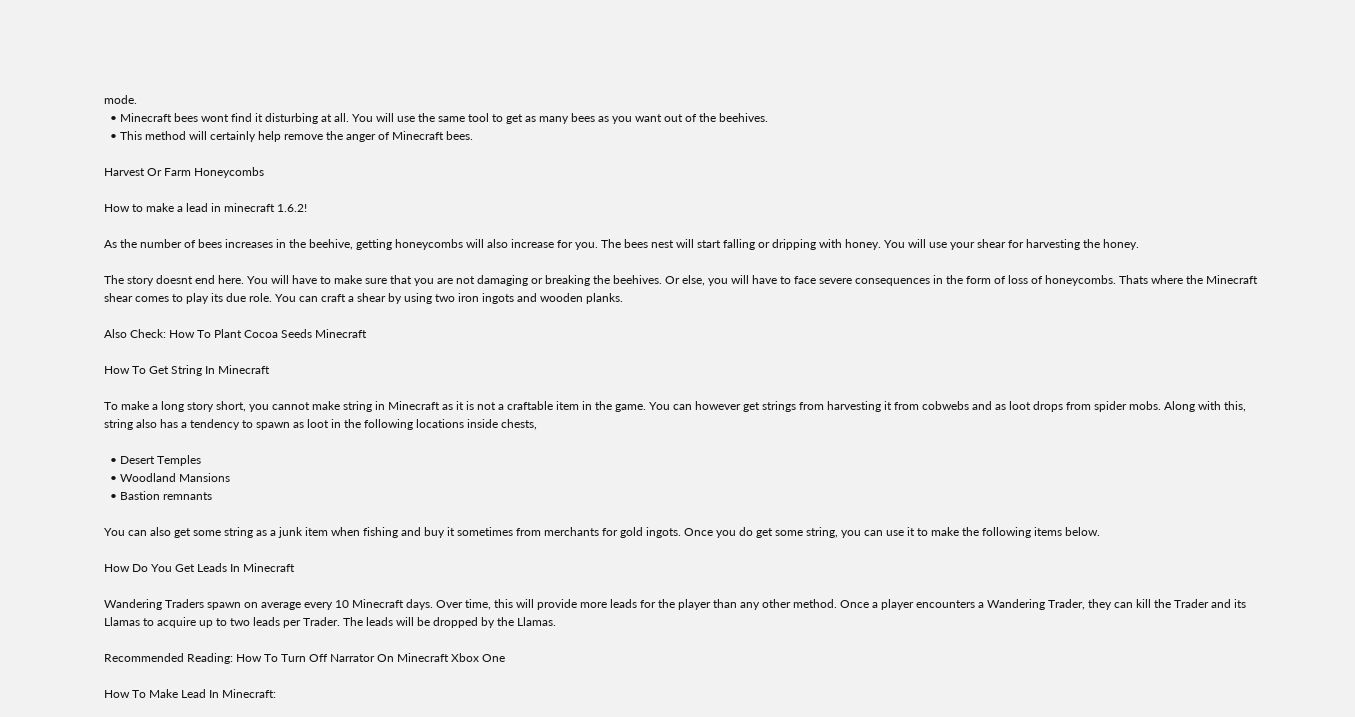mode.
  • Minecraft bees wont find it disturbing at all. You will use the same tool to get as many bees as you want out of the beehives.
  • This method will certainly help remove the anger of Minecraft bees.

Harvest Or Farm Honeycombs

How to make a lead in minecraft 1.6.2!

As the number of bees increases in the beehive, getting honeycombs will also increase for you. The bees nest will start falling or dripping with honey. You will use your shear for harvesting the honey.

The story doesnt end here. You will have to make sure that you are not damaging or breaking the beehives. Or else, you will have to face severe consequences in the form of loss of honeycombs. Thats where the Minecraft shear comes to play its due role. You can craft a shear by using two iron ingots and wooden planks.

Also Check: How To Plant Cocoa Seeds Minecraft

How To Get String In Minecraft

To make a long story short, you cannot make string in Minecraft as it is not a craftable item in the game. You can however get strings from harvesting it from cobwebs and as loot drops from spider mobs. Along with this, string also has a tendency to spawn as loot in the following locations inside chests,

  • Desert Temples
  • Woodland Mansions
  • Bastion remnants

You can also get some string as a junk item when fishing and buy it sometimes from merchants for gold ingots. Once you do get some string, you can use it to make the following items below.

How Do You Get Leads In Minecraft

Wandering Traders spawn on average every 10 Minecraft days. Over time, this will provide more leads for the player than any other method. Once a player encounters a Wandering Trader, they can kill the Trader and its Llamas to acquire up to two leads per Trader. The leads will be dropped by the Llamas.

Recommended Reading: How To Turn Off Narrator On Minecraft Xbox One

How To Make Lead In Minecraft: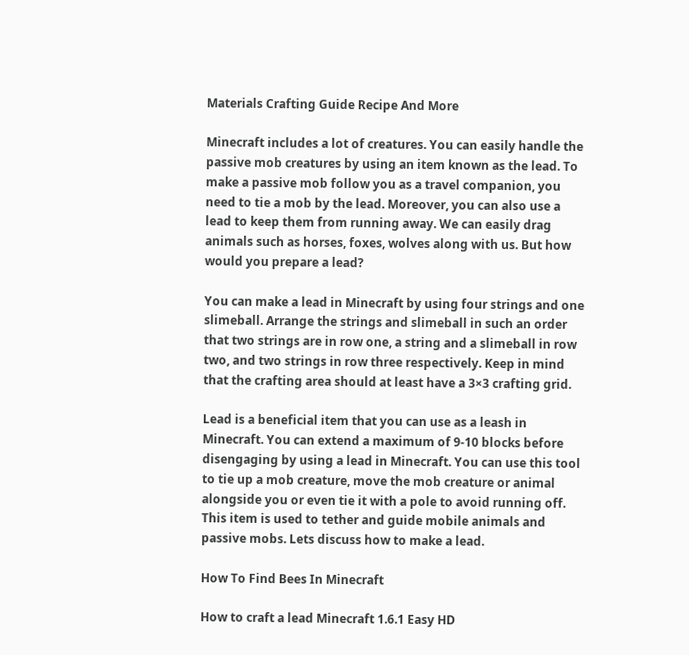Materials Crafting Guide Recipe And More

Minecraft includes a lot of creatures. You can easily handle the passive mob creatures by using an item known as the lead. To make a passive mob follow you as a travel companion, you need to tie a mob by the lead. Moreover, you can also use a lead to keep them from running away. We can easily drag animals such as horses, foxes, wolves along with us. But how would you prepare a lead?

You can make a lead in Minecraft by using four strings and one slimeball. Arrange the strings and slimeball in such an order that two strings are in row one, a string and a slimeball in row two, and two strings in row three respectively. Keep in mind that the crafting area should at least have a 3×3 crafting grid.

Lead is a beneficial item that you can use as a leash in Minecraft. You can extend a maximum of 9-10 blocks before disengaging by using a lead in Minecraft. You can use this tool to tie up a mob creature, move the mob creature or animal alongside you or even tie it with a pole to avoid running off. This item is used to tether and guide mobile animals and passive mobs. Lets discuss how to make a lead.

How To Find Bees In Minecraft

How to craft a lead Minecraft 1.6.1 Easy HD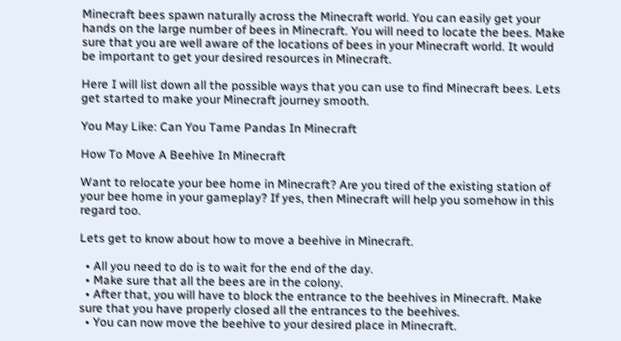Minecraft bees spawn naturally across the Minecraft world. You can easily get your hands on the large number of bees in Minecraft. You will need to locate the bees. Make sure that you are well aware of the locations of bees in your Minecraft world. It would be important to get your desired resources in Minecraft.

Here I will list down all the possible ways that you can use to find Minecraft bees. Lets get started to make your Minecraft journey smooth.

You May Like: Can You Tame Pandas In Minecraft

How To Move A Beehive In Minecraft

Want to relocate your bee home in Minecraft? Are you tired of the existing station of your bee home in your gameplay? If yes, then Minecraft will help you somehow in this regard too.

Lets get to know about how to move a beehive in Minecraft.

  • All you need to do is to wait for the end of the day.
  • Make sure that all the bees are in the colony.
  • After that, you will have to block the entrance to the beehives in Minecraft. Make sure that you have properly closed all the entrances to the beehives.
  • You can now move the beehive to your desired place in Minecraft.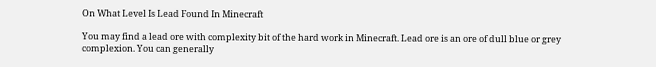On What Level Is Lead Found In Minecraft

You may find a lead ore with complexity bit of the hard work in Minecraft. Lead ore is an ore of dull blue or grey complexion. You can generally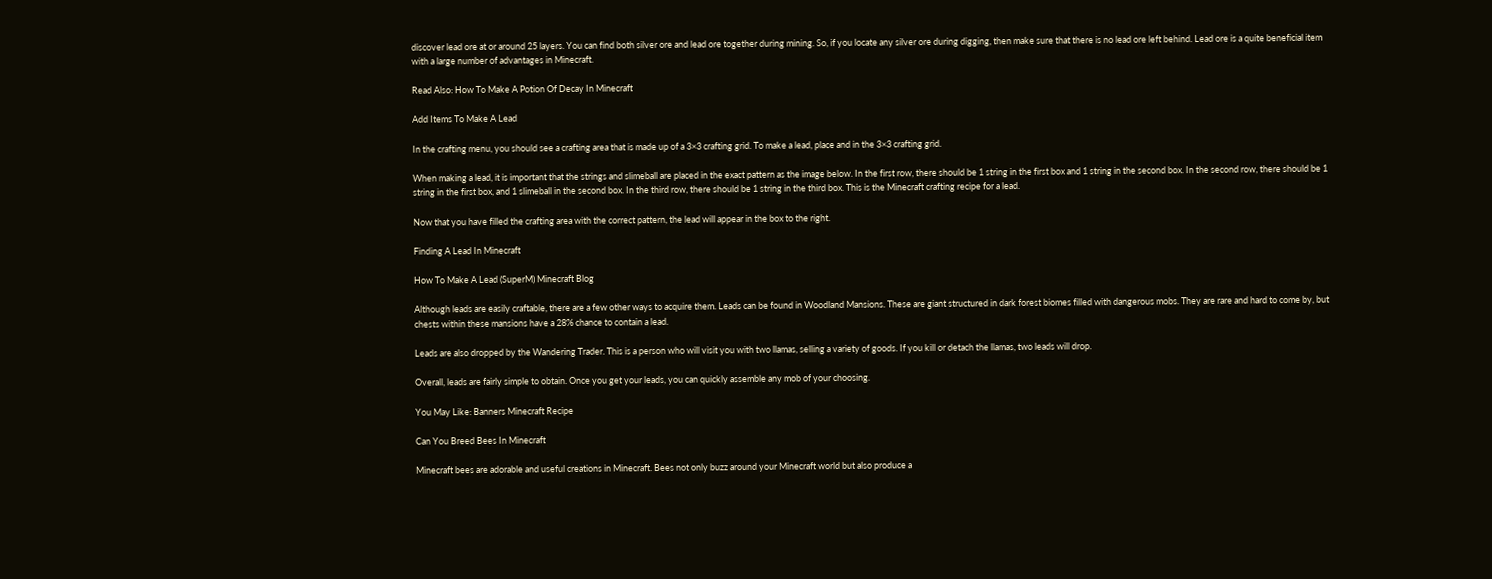discover lead ore at or around 25 layers. You can find both silver ore and lead ore together during mining. So, if you locate any silver ore during digging, then make sure that there is no lead ore left behind. Lead ore is a quite beneficial item with a large number of advantages in Minecraft.

Read Also: How To Make A Potion Of Decay In Minecraft

Add Items To Make A Lead

In the crafting menu, you should see a crafting area that is made up of a 3×3 crafting grid. To make a lead, place and in the 3×3 crafting grid.

When making a lead, it is important that the strings and slimeball are placed in the exact pattern as the image below. In the first row, there should be 1 string in the first box and 1 string in the second box. In the second row, there should be 1 string in the first box, and 1 slimeball in the second box. In the third row, there should be 1 string in the third box. This is the Minecraft crafting recipe for a lead.

Now that you have filled the crafting area with the correct pattern, the lead will appear in the box to the right.

Finding A Lead In Minecraft

How To Make A Lead (SuperM) Minecraft Blog

Although leads are easily craftable, there are a few other ways to acquire them. Leads can be found in Woodland Mansions. These are giant structured in dark forest biomes filled with dangerous mobs. They are rare and hard to come by, but chests within these mansions have a 28% chance to contain a lead.

Leads are also dropped by the Wandering Trader. This is a person who will visit you with two llamas, selling a variety of goods. If you kill or detach the llamas, two leads will drop.

Overall, leads are fairly simple to obtain. Once you get your leads, you can quickly assemble any mob of your choosing.

You May Like: Banners Minecraft Recipe

Can You Breed Bees In Minecraft

Minecraft bees are adorable and useful creations in Minecraft. Bees not only buzz around your Minecraft world but also produce a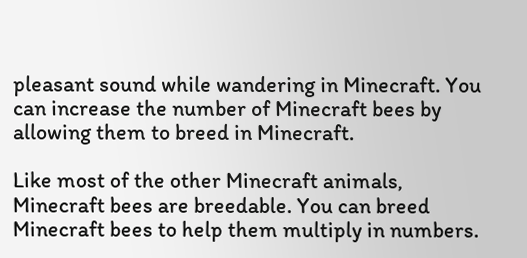pleasant sound while wandering in Minecraft. You can increase the number of Minecraft bees by allowing them to breed in Minecraft.

Like most of the other Minecraft animals, Minecraft bees are breedable. You can breed Minecraft bees to help them multiply in numbers.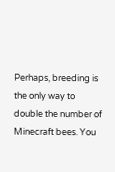Perhaps, breeding is the only way to double the number of Minecraft bees. You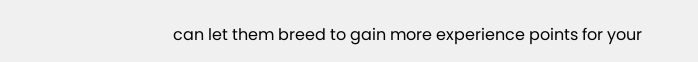can let them breed to gain more experience points for your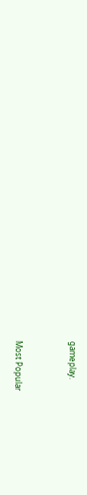gameplay.


Most Popular